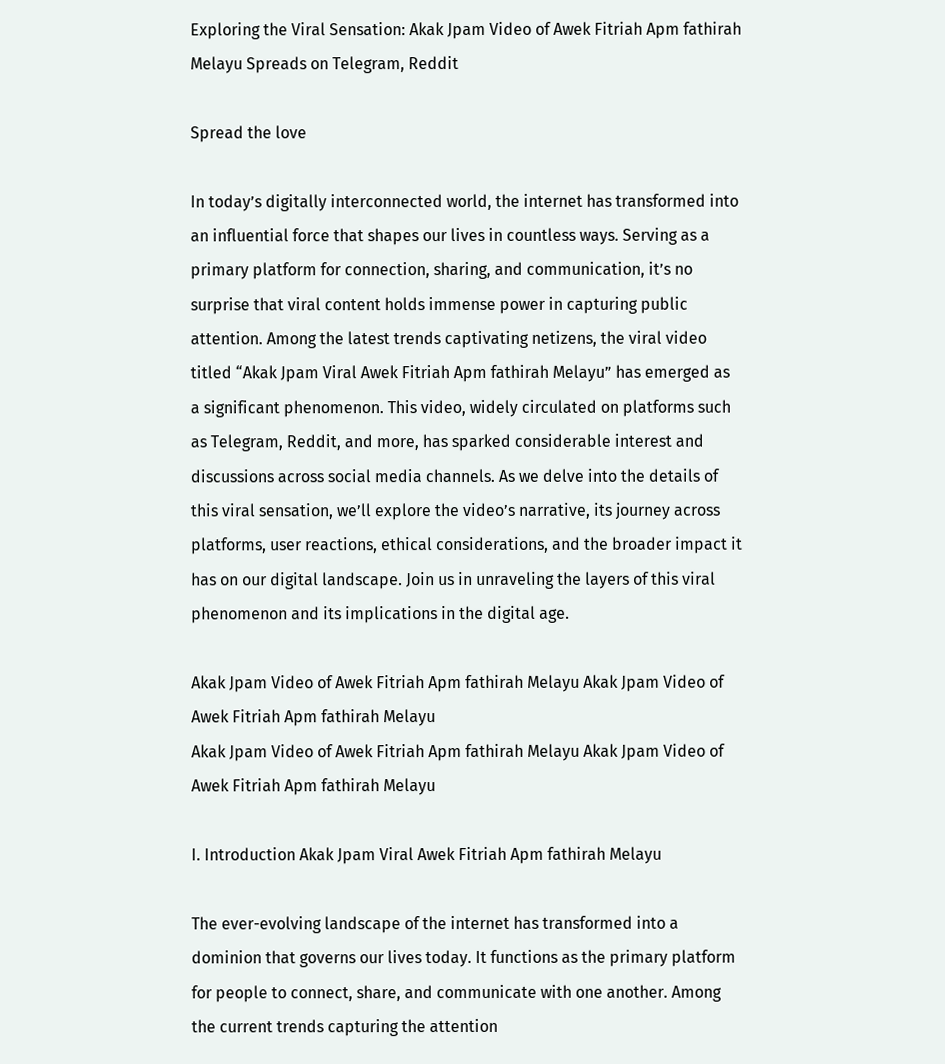Exploring the Viral Sensation: Akak Jpam Video of Awek Fitriah Apm fathirah Melayu Spreads on Telegram, Reddit

Spread the love

In today’s digitally interconnected world, the internet has transformed into an influential force that shapes our lives in countless ways. Serving as a primary platform for connection, sharing, and communication, it’s no surprise that viral content holds immense power in capturing public attention. Among the latest trends captivating netizens, the viral video titled “Akak Jpam Viral Awek Fitriah Apm fathirah Melayu” has emerged as a significant phenomenon. This video, widely circulated on platforms such as Telegram, Reddit, and more, has sparked considerable interest and discussions across social media channels. As we delve into the details of this viral sensation, we’ll explore the video’s narrative, its journey across platforms, user reactions, ethical considerations, and the broader impact it has on our digital landscape. Join us in unraveling the layers of this viral phenomenon and its implications in the digital age.

Akak Jpam Video of Awek Fitriah Apm fathirah Melayu Akak Jpam Video of Awek Fitriah Apm fathirah Melayu
Akak Jpam Video of Awek Fitriah Apm fathirah Melayu Akak Jpam Video of Awek Fitriah Apm fathirah Melayu

I. Introduction Akak Jpam Viral Awek Fitriah Apm fathirah Melayu

The ever-evolving landscape of the internet has transformed into a dominion that governs our lives today. It functions as the primary platform for people to connect, share, and communicate with one another. Among the current trends capturing the attention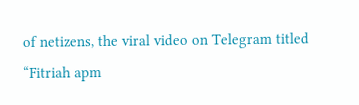of netizens, the viral video on Telegram titled “Fitriah apm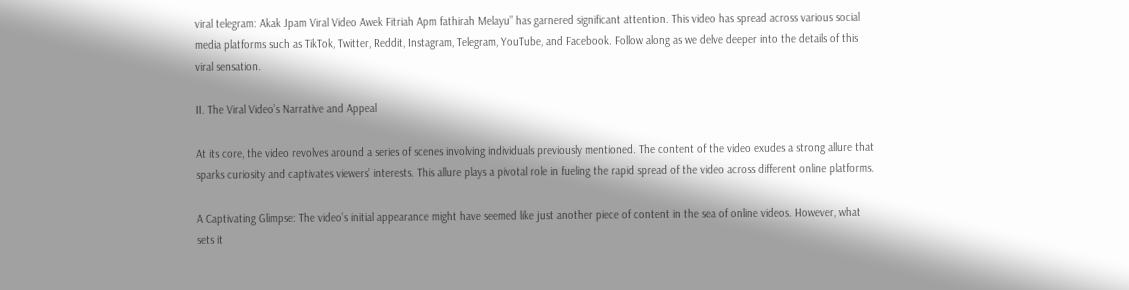viral telegram: Akak Jpam Viral Video Awek Fitriah Apm fathirah Melayu” has garnered significant attention. This video has spread across various social media platforms such as TikTok, Twitter, Reddit, Instagram, Telegram, YouTube, and Facebook. Follow along as we delve deeper into the details of this viral sensation.

II. The Viral Video’s Narrative and Appeal

At its core, the video revolves around a series of scenes involving individuals previously mentioned. The content of the video exudes a strong allure that sparks curiosity and captivates viewers’ interests. This allure plays a pivotal role in fueling the rapid spread of the video across different online platforms.

A Captivating Glimpse: The video’s initial appearance might have seemed like just another piece of content in the sea of online videos. However, what sets it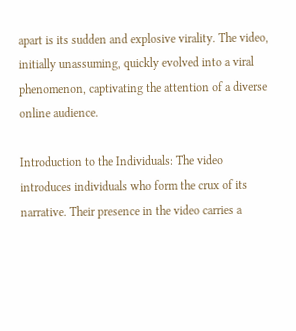apart is its sudden and explosive virality. The video, initially unassuming, quickly evolved into a viral phenomenon, captivating the attention of a diverse online audience.

Introduction to the Individuals: The video introduces individuals who form the crux of its narrative. Their presence in the video carries a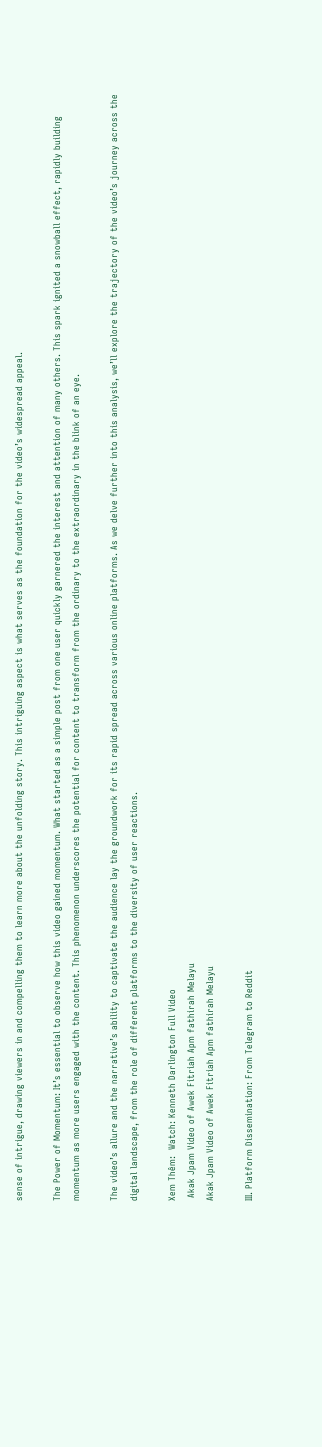sense of intrigue, drawing viewers in and compelling them to learn more about the unfolding story. This intriguing aspect is what serves as the foundation for the video’s widespread appeal.

The Power of Momentum: It’s essential to observe how this video gained momentum. What started as a simple post from one user quickly garnered the interest and attention of many others. This spark ignited a snowball effect, rapidly building momentum as more users engaged with the content. This phenomenon underscores the potential for content to transform from the ordinary to the extraordinary in the blink of an eye.

The video’s allure and the narrative’s ability to captivate the audience lay the groundwork for its rapid spread across various online platforms. As we delve further into this analysis, we’ll explore the trajectory of the video’s journey across the digital landscape, from the role of different platforms to the diversity of user reactions.

Xem Thêm:  Watch: Kenneth Darlington Full Video
 Akak Jpam Video of Awek Fitriah Apm fathirah Melayu
Akak Jpam Video of Awek Fitriah Apm fathirah Melayu

III. Platform Dissemination: From Telegram to Reddit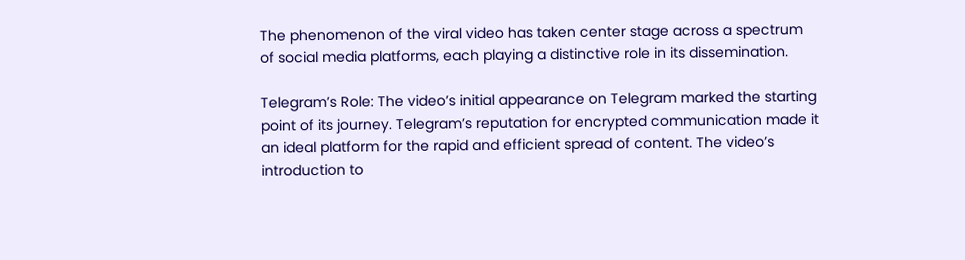The phenomenon of the viral video has taken center stage across a spectrum of social media platforms, each playing a distinctive role in its dissemination.

Telegram’s Role: The video’s initial appearance on Telegram marked the starting point of its journey. Telegram’s reputation for encrypted communication made it an ideal platform for the rapid and efficient spread of content. The video’s introduction to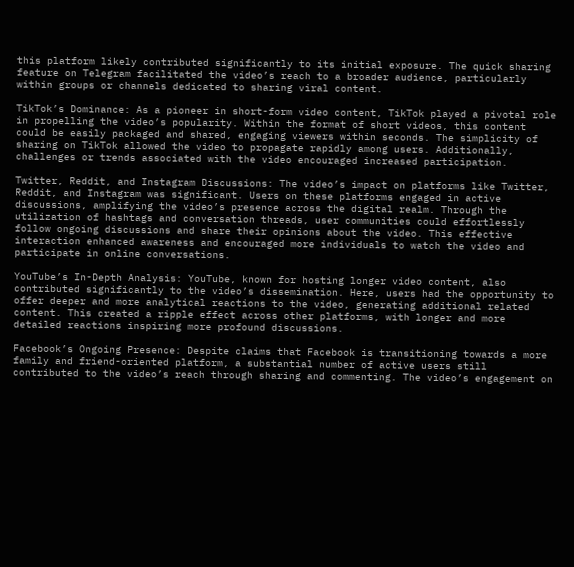this platform likely contributed significantly to its initial exposure. The quick sharing feature on Telegram facilitated the video’s reach to a broader audience, particularly within groups or channels dedicated to sharing viral content.

TikTok’s Dominance: As a pioneer in short-form video content, TikTok played a pivotal role in propelling the video’s popularity. Within the format of short videos, this content could be easily packaged and shared, engaging viewers within seconds. The simplicity of sharing on TikTok allowed the video to propagate rapidly among users. Additionally, challenges or trends associated with the video encouraged increased participation.

Twitter, Reddit, and Instagram Discussions: The video’s impact on platforms like Twitter, Reddit, and Instagram was significant. Users on these platforms engaged in active discussions, amplifying the video’s presence across the digital realm. Through the utilization of hashtags and conversation threads, user communities could effortlessly follow ongoing discussions and share their opinions about the video. This effective interaction enhanced awareness and encouraged more individuals to watch the video and participate in online conversations.

YouTube’s In-Depth Analysis: YouTube, known for hosting longer video content, also contributed significantly to the video’s dissemination. Here, users had the opportunity to offer deeper and more analytical reactions to the video, generating additional related content. This created a ripple effect across other platforms, with longer and more detailed reactions inspiring more profound discussions.

Facebook’s Ongoing Presence: Despite claims that Facebook is transitioning towards a more family and friend-oriented platform, a substantial number of active users still contributed to the video’s reach through sharing and commenting. The video’s engagement on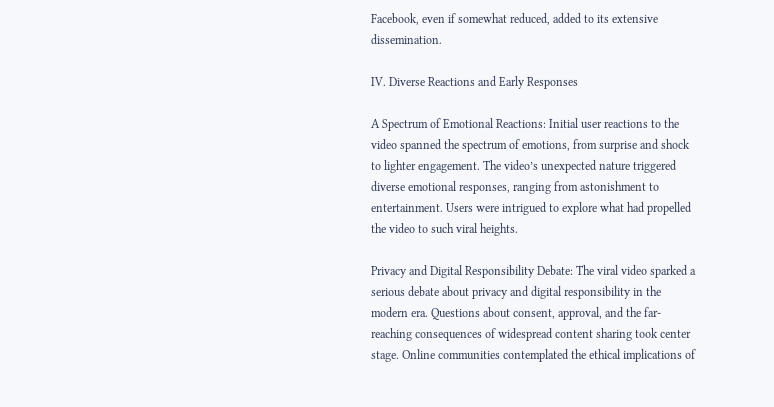Facebook, even if somewhat reduced, added to its extensive dissemination.

IV. Diverse Reactions and Early Responses

A Spectrum of Emotional Reactions: Initial user reactions to the video spanned the spectrum of emotions, from surprise and shock to lighter engagement. The video’s unexpected nature triggered diverse emotional responses, ranging from astonishment to entertainment. Users were intrigued to explore what had propelled the video to such viral heights.

Privacy and Digital Responsibility Debate: The viral video sparked a serious debate about privacy and digital responsibility in the modern era. Questions about consent, approval, and the far-reaching consequences of widespread content sharing took center stage. Online communities contemplated the ethical implications of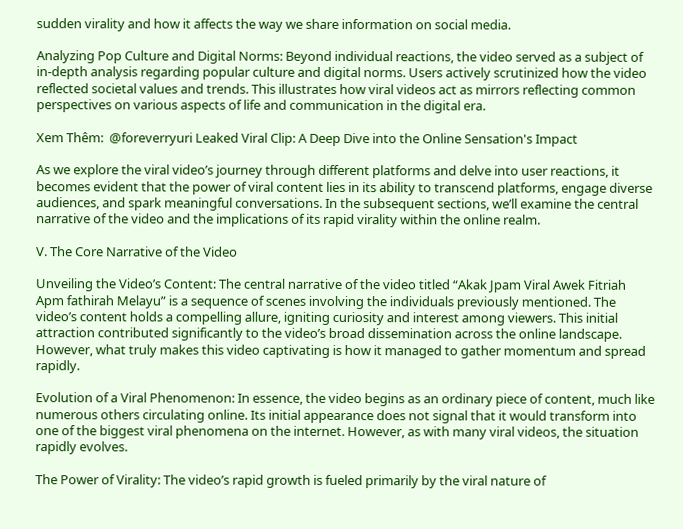sudden virality and how it affects the way we share information on social media.

Analyzing Pop Culture and Digital Norms: Beyond individual reactions, the video served as a subject of in-depth analysis regarding popular culture and digital norms. Users actively scrutinized how the video reflected societal values and trends. This illustrates how viral videos act as mirrors reflecting common perspectives on various aspects of life and communication in the digital era.

Xem Thêm:  @foreverryuri Leaked Viral Clip: A Deep Dive into the Online Sensation's Impact

As we explore the viral video’s journey through different platforms and delve into user reactions, it becomes evident that the power of viral content lies in its ability to transcend platforms, engage diverse audiences, and spark meaningful conversations. In the subsequent sections, we’ll examine the central narrative of the video and the implications of its rapid virality within the online realm.

V. The Core Narrative of the Video

Unveiling the Video’s Content: The central narrative of the video titled “Akak Jpam Viral Awek Fitriah Apm fathirah Melayu” is a sequence of scenes involving the individuals previously mentioned. The video’s content holds a compelling allure, igniting curiosity and interest among viewers. This initial attraction contributed significantly to the video’s broad dissemination across the online landscape. However, what truly makes this video captivating is how it managed to gather momentum and spread rapidly.

Evolution of a Viral Phenomenon: In essence, the video begins as an ordinary piece of content, much like numerous others circulating online. Its initial appearance does not signal that it would transform into one of the biggest viral phenomena on the internet. However, as with many viral videos, the situation rapidly evolves.

The Power of Virality: The video’s rapid growth is fueled primarily by the viral nature of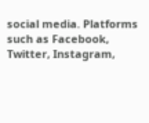social media. Platforms such as Facebook, Twitter, Instagram,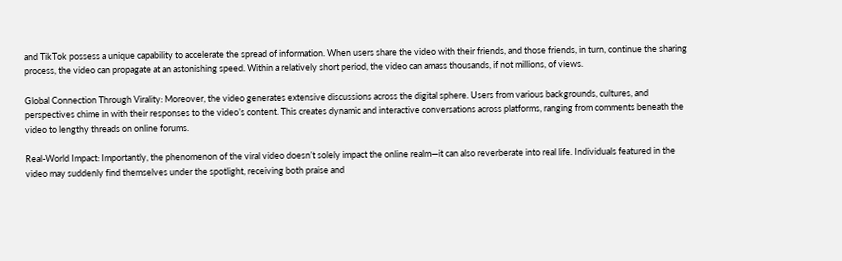and TikTok possess a unique capability to accelerate the spread of information. When users share the video with their friends, and those friends, in turn, continue the sharing process, the video can propagate at an astonishing speed. Within a relatively short period, the video can amass thousands, if not millions, of views.

Global Connection Through Virality: Moreover, the video generates extensive discussions across the digital sphere. Users from various backgrounds, cultures, and perspectives chime in with their responses to the video’s content. This creates dynamic and interactive conversations across platforms, ranging from comments beneath the video to lengthy threads on online forums.

Real-World Impact: Importantly, the phenomenon of the viral video doesn’t solely impact the online realm—it can also reverberate into real life. Individuals featured in the video may suddenly find themselves under the spotlight, receiving both praise and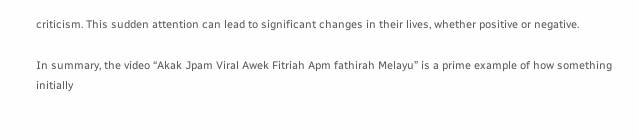criticism. This sudden attention can lead to significant changes in their lives, whether positive or negative.

In summary, the video “Akak Jpam Viral Awek Fitriah Apm fathirah Melayu” is a prime example of how something initially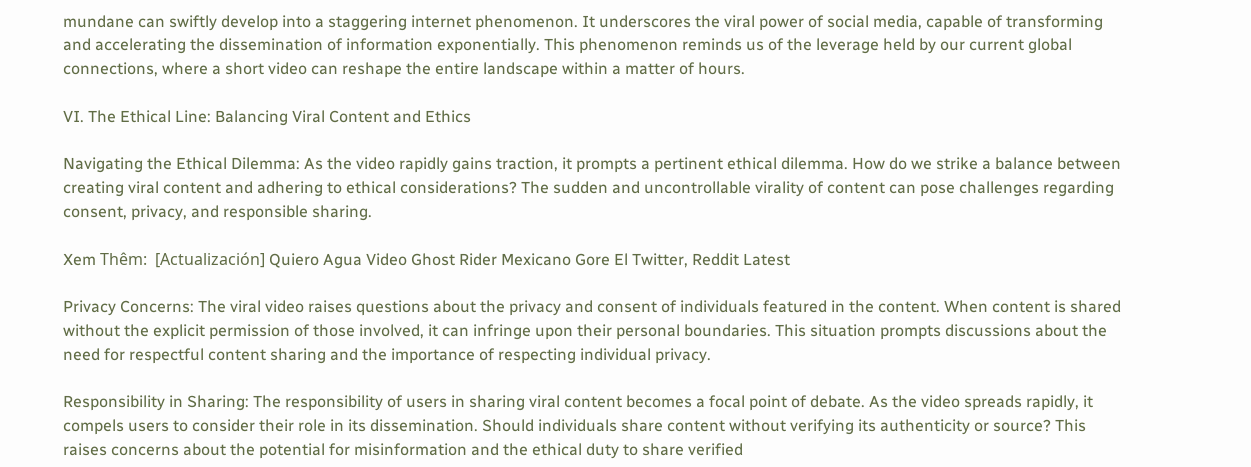mundane can swiftly develop into a staggering internet phenomenon. It underscores the viral power of social media, capable of transforming and accelerating the dissemination of information exponentially. This phenomenon reminds us of the leverage held by our current global connections, where a short video can reshape the entire landscape within a matter of hours.

VI. The Ethical Line: Balancing Viral Content and Ethics

Navigating the Ethical Dilemma: As the video rapidly gains traction, it prompts a pertinent ethical dilemma. How do we strike a balance between creating viral content and adhering to ethical considerations? The sudden and uncontrollable virality of content can pose challenges regarding consent, privacy, and responsible sharing.

Xem Thêm:  [Actualización] Quiero Agua Video Ghost Rider Mexicano Gore El Twitter, Reddit Latest

Privacy Concerns: The viral video raises questions about the privacy and consent of individuals featured in the content. When content is shared without the explicit permission of those involved, it can infringe upon their personal boundaries. This situation prompts discussions about the need for respectful content sharing and the importance of respecting individual privacy.

Responsibility in Sharing: The responsibility of users in sharing viral content becomes a focal point of debate. As the video spreads rapidly, it compels users to consider their role in its dissemination. Should individuals share content without verifying its authenticity or source? This raises concerns about the potential for misinformation and the ethical duty to share verified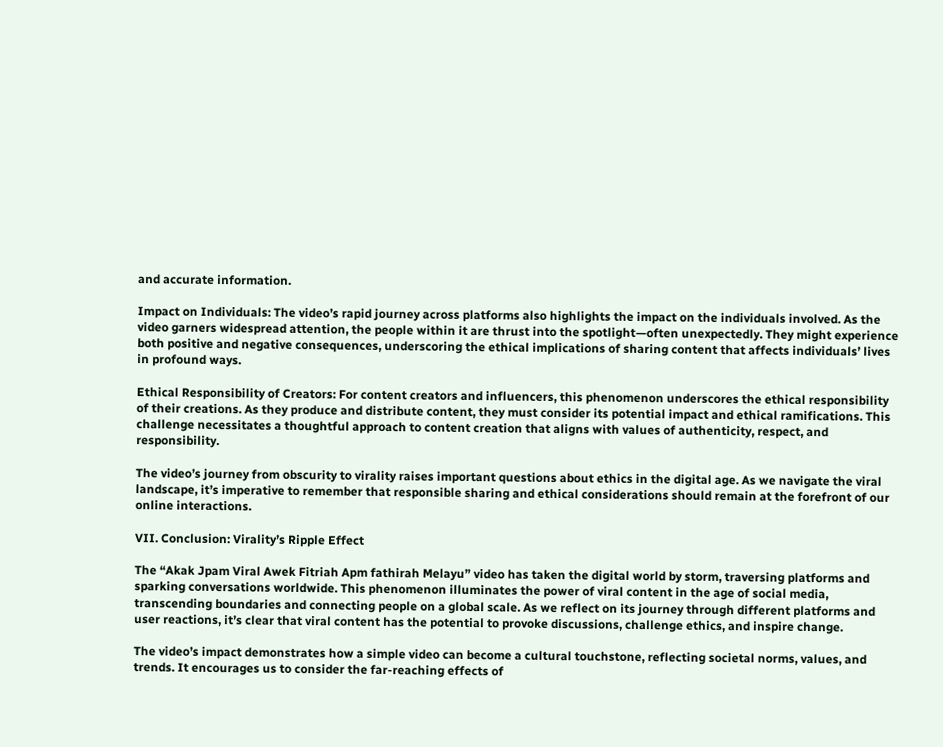and accurate information.

Impact on Individuals: The video’s rapid journey across platforms also highlights the impact on the individuals involved. As the video garners widespread attention, the people within it are thrust into the spotlight—often unexpectedly. They might experience both positive and negative consequences, underscoring the ethical implications of sharing content that affects individuals’ lives in profound ways.

Ethical Responsibility of Creators: For content creators and influencers, this phenomenon underscores the ethical responsibility of their creations. As they produce and distribute content, they must consider its potential impact and ethical ramifications. This challenge necessitates a thoughtful approach to content creation that aligns with values of authenticity, respect, and responsibility.

The video’s journey from obscurity to virality raises important questions about ethics in the digital age. As we navigate the viral landscape, it’s imperative to remember that responsible sharing and ethical considerations should remain at the forefront of our online interactions.

VII. Conclusion: Virality’s Ripple Effect

The “Akak Jpam Viral Awek Fitriah Apm fathirah Melayu” video has taken the digital world by storm, traversing platforms and sparking conversations worldwide. This phenomenon illuminates the power of viral content in the age of social media, transcending boundaries and connecting people on a global scale. As we reflect on its journey through different platforms and user reactions, it’s clear that viral content has the potential to provoke discussions, challenge ethics, and inspire change.

The video’s impact demonstrates how a simple video can become a cultural touchstone, reflecting societal norms, values, and trends. It encourages us to consider the far-reaching effects of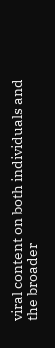viral content on both individuals and the broader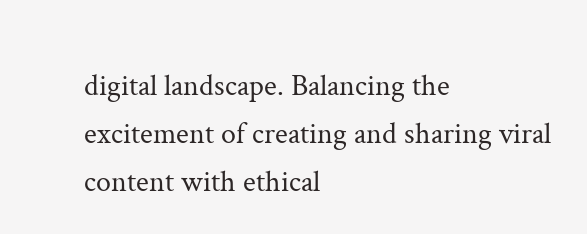digital landscape. Balancing the excitement of creating and sharing viral content with ethical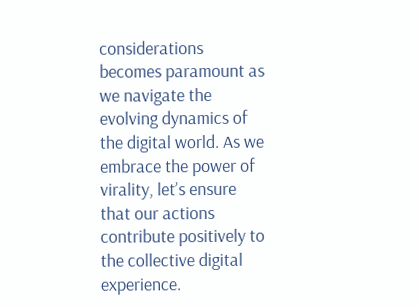considerations becomes paramount as we navigate the evolving dynamics of the digital world. As we embrace the power of virality, let’s ensure that our actions contribute positively to the collective digital experience.